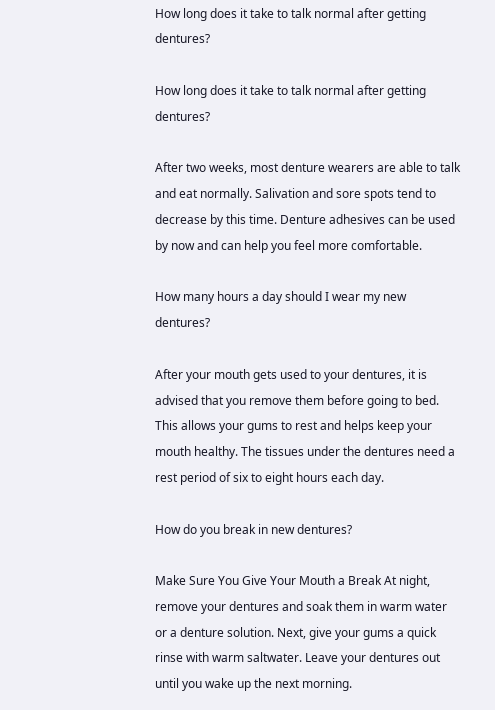How long does it take to talk normal after getting dentures?

How long does it take to talk normal after getting dentures?

After two weeks, most denture wearers are able to talk and eat normally. Salivation and sore spots tend to decrease by this time. Denture adhesives can be used by now and can help you feel more comfortable.

How many hours a day should I wear my new dentures?

After your mouth gets used to your dentures, it is advised that you remove them before going to bed. This allows your gums to rest and helps keep your mouth healthy. The tissues under the dentures need a rest period of six to eight hours each day.

How do you break in new dentures?

Make Sure You Give Your Mouth a Break At night, remove your dentures and soak them in warm water or a denture solution. Next, give your gums a quick rinse with warm saltwater. Leave your dentures out until you wake up the next morning.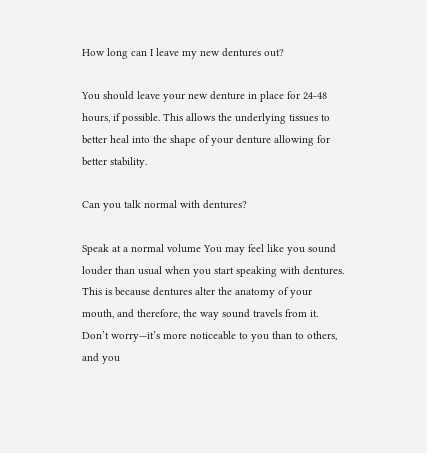How long can I leave my new dentures out?

You should leave your new denture in place for 24-48 hours, if possible. This allows the underlying tissues to better heal into the shape of your denture allowing for better stability.

Can you talk normal with dentures?

Speak at a normal volume You may feel like you sound louder than usual when you start speaking with dentures. This is because dentures alter the anatomy of your mouth, and therefore, the way sound travels from it. Don’t worry—it’s more noticeable to you than to others, and you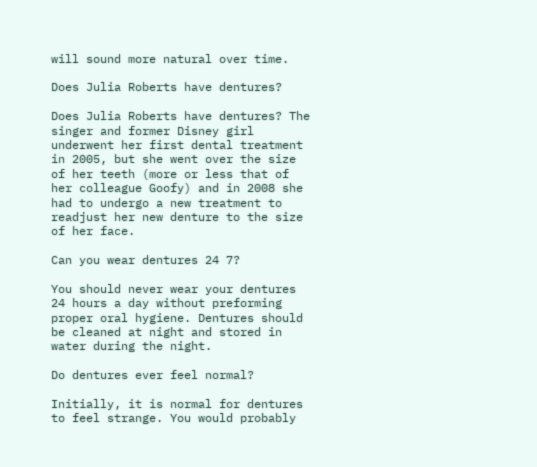will sound more natural over time.

Does Julia Roberts have dentures?

Does Julia Roberts have dentures? The singer and former Disney girl underwent her first dental treatment in 2005, but she went over the size of her teeth (more or less that of her colleague Goofy) and in 2008 she had to undergo a new treatment to readjust her new denture to the size of her face.

Can you wear dentures 24 7?

You should never wear your dentures 24 hours a day without preforming proper oral hygiene. Dentures should be cleaned at night and stored in water during the night.

Do dentures ever feel normal?

Initially, it is normal for dentures to feel strange. You would probably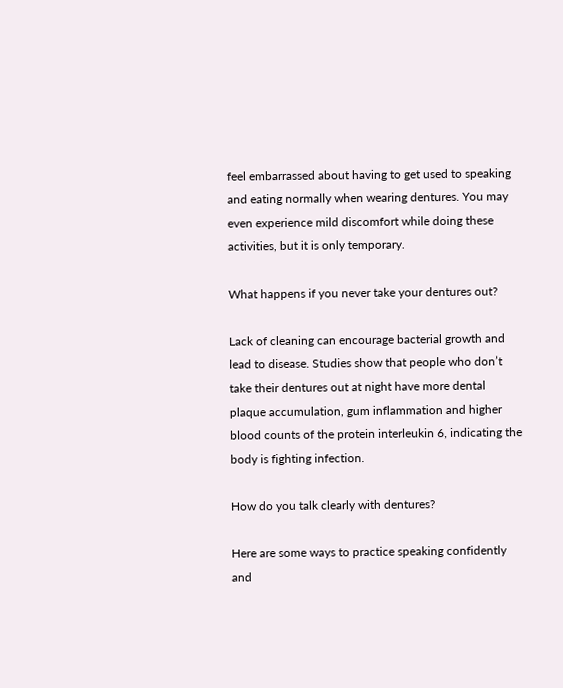feel embarrassed about having to get used to speaking and eating normally when wearing dentures. You may even experience mild discomfort while doing these activities, but it is only temporary.

What happens if you never take your dentures out?

Lack of cleaning can encourage bacterial growth and lead to disease. Studies show that people who don’t take their dentures out at night have more dental plaque accumulation, gum inflammation and higher blood counts of the protein interleukin 6, indicating the body is fighting infection.

How do you talk clearly with dentures?

Here are some ways to practice speaking confidently and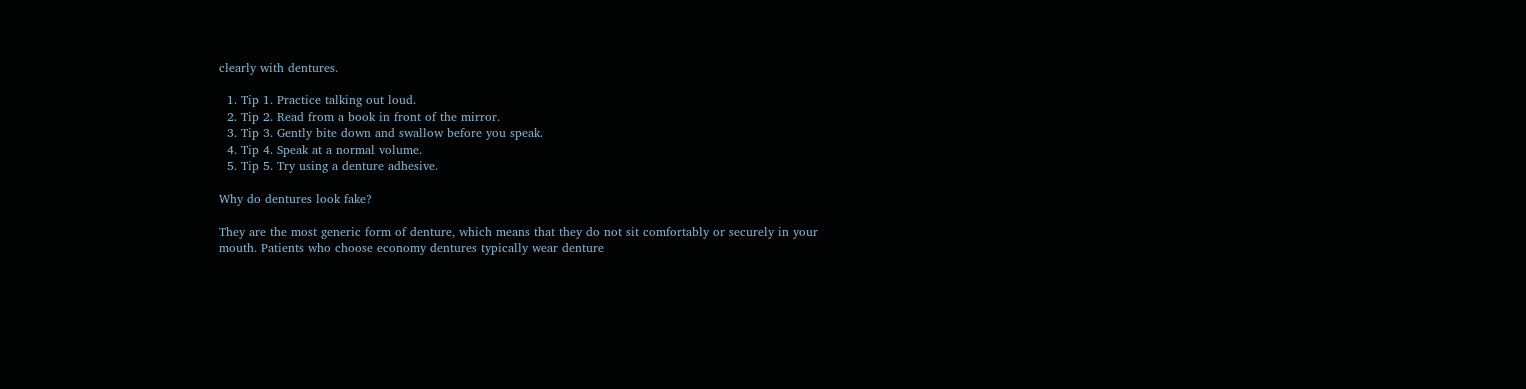clearly with dentures.

  1. Tip 1. Practice talking out loud.
  2. Tip 2. Read from a book in front of the mirror.
  3. Tip 3. Gently bite down and swallow before you speak.
  4. Tip 4. Speak at a normal volume.
  5. Tip 5. Try using a denture adhesive.

Why do dentures look fake?

They are the most generic form of denture, which means that they do not sit comfortably or securely in your mouth. Patients who choose economy dentures typically wear denture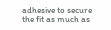adhesive to secure the fit as much as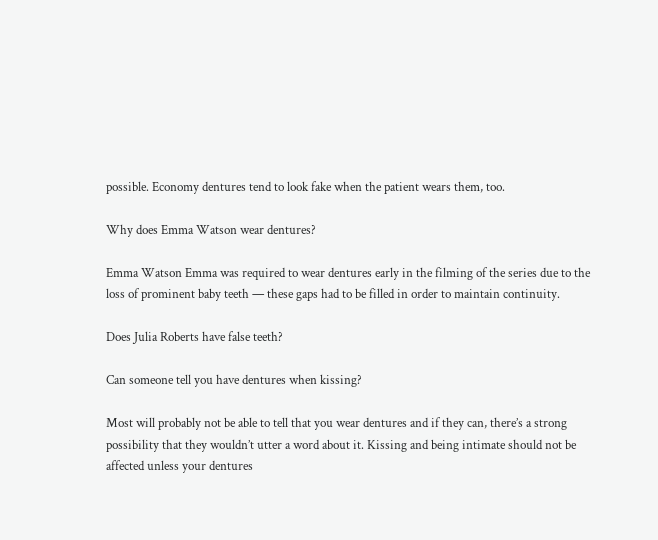possible. Economy dentures tend to look fake when the patient wears them, too.

Why does Emma Watson wear dentures?

Emma Watson Emma was required to wear dentures early in the filming of the series due to the loss of prominent baby teeth — these gaps had to be filled in order to maintain continuity.

Does Julia Roberts have false teeth?

Can someone tell you have dentures when kissing?

Most will probably not be able to tell that you wear dentures and if they can, there’s a strong possibility that they wouldn’t utter a word about it. Kissing and being intimate should not be affected unless your dentures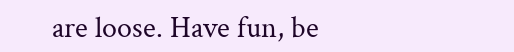are loose. Have fun, be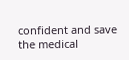confident and save the medical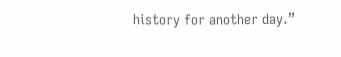history for another day.”